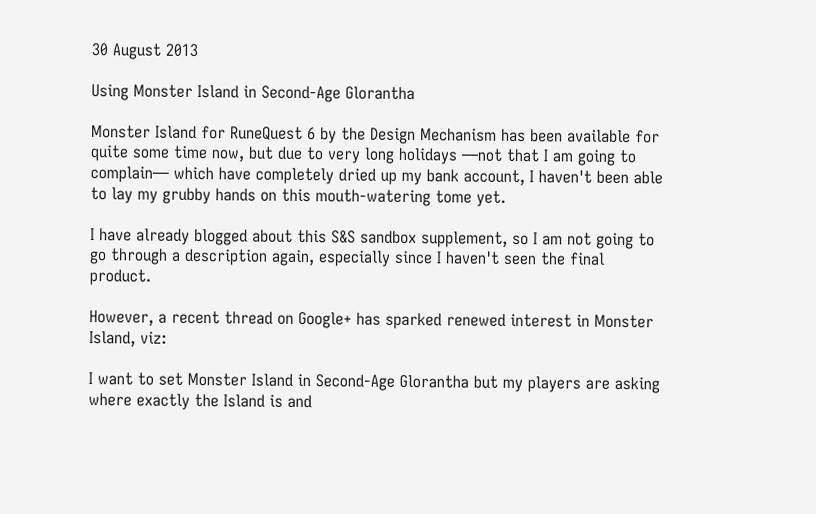30 August 2013

Using Monster Island in Second-Age Glorantha

Monster Island for RuneQuest 6 by the Design Mechanism has been available for quite some time now, but due to very long holidays —not that I am going to complain— which have completely dried up my bank account, I haven't been able to lay my grubby hands on this mouth-watering tome yet.

I have already blogged about this S&S sandbox supplement, so I am not going to go through a description again, especially since I haven't seen the final product.

However, a recent thread on Google+ has sparked renewed interest in Monster Island, viz:

I want to set Monster Island in Second-Age Glorantha but my players are asking where exactly the Island is and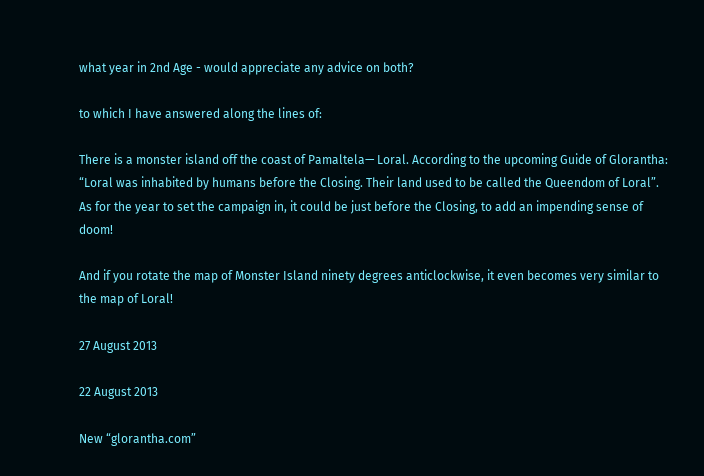what year in 2nd Age - would appreciate any advice on both?

to which I have answered along the lines of:

There is a monster island off the coast of Pamaltela— Loral. According to the upcoming Guide of Glorantha: “Loral was inhabited by humans before the Closing. Their land used to be called the Queendom of Loral”.
As for the year to set the campaign in, it could be just before the Closing, to add an impending sense of doom!

And if you rotate the map of Monster Island ninety degrees anticlockwise, it even becomes very similar to the map of Loral!

27 August 2013

22 August 2013

New “glorantha.com”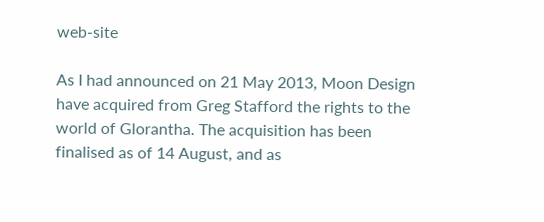web-site

As I had announced on 21 May 2013, Moon Design have acquired from Greg Stafford the rights to the world of Glorantha. The acquisition has been finalised as of 14 August, and as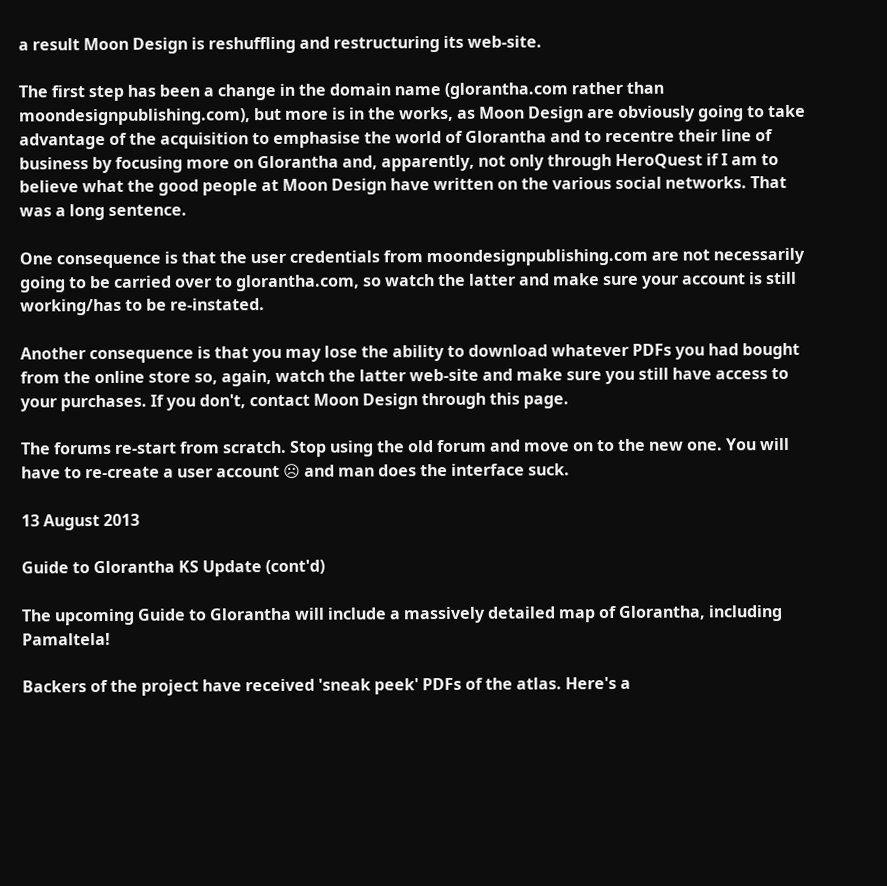a result Moon Design is reshuffling and restructuring its web-site.

The first step has been a change in the domain name (glorantha.com rather than moondesignpublishing.com), but more is in the works, as Moon Design are obviously going to take advantage of the acquisition to emphasise the world of Glorantha and to recentre their line of business by focusing more on Glorantha and, apparently, not only through HeroQuest if I am to believe what the good people at Moon Design have written on the various social networks. That was a long sentence.

One consequence is that the user credentials from moondesignpublishing.com are not necessarily going to be carried over to glorantha.com, so watch the latter and make sure your account is still working/has to be re-instated.

Another consequence is that you may lose the ability to download whatever PDFs you had bought from the online store so, again, watch the latter web-site and make sure you still have access to your purchases. If you don't, contact Moon Design through this page.

The forums re-start from scratch. Stop using the old forum and move on to the new one. You will have to re-create a user account ☹ and man does the interface suck.

13 August 2013

Guide to Glorantha KS Update (cont'd)

The upcoming Guide to Glorantha will include a massively detailed map of Glorantha, including Pamaltela!

Backers of the project have received 'sneak peek' PDFs of the atlas. Here's a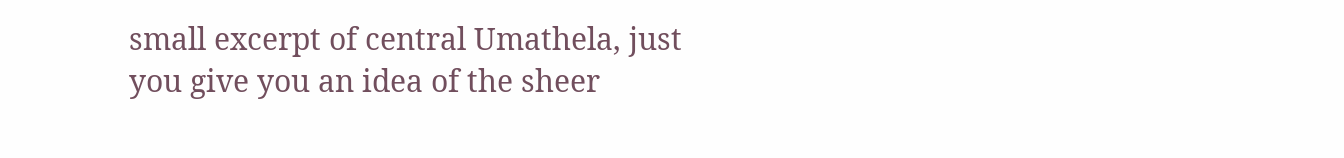small excerpt of central Umathela, just you give you an idea of the sheer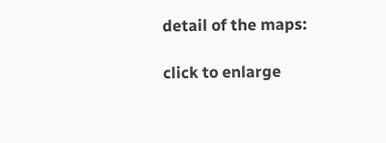detail of the maps:

click to enlarge